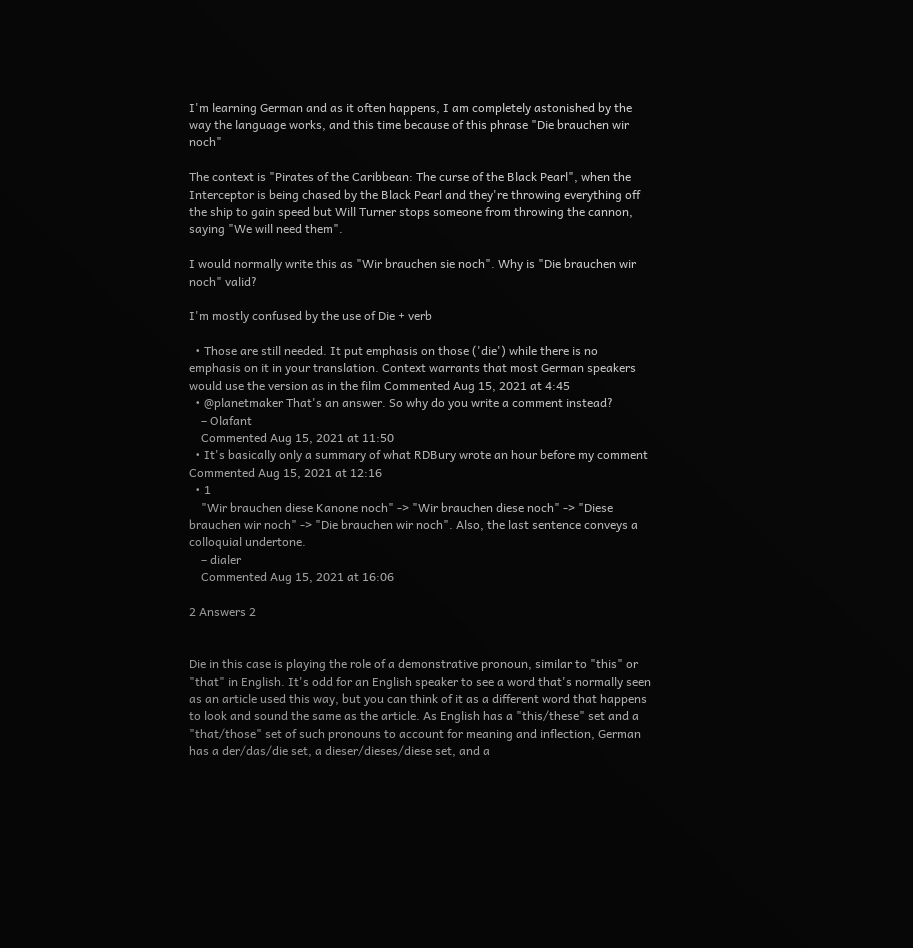I'm learning German and as it often happens, I am completely astonished by the way the language works, and this time because of this phrase "Die brauchen wir noch"

The context is "Pirates of the Caribbean: The curse of the Black Pearl", when the Interceptor is being chased by the Black Pearl and they're throwing everything off the ship to gain speed but Will Turner stops someone from throwing the cannon, saying "We will need them".

I would normally write this as "Wir brauchen sie noch". Why is "Die brauchen wir noch" valid?

I'm mostly confused by the use of Die + verb

  • Those are still needed. It put emphasis on those ('die') while there is no emphasis on it in your translation. Context warrants that most German speakers would use the version as in the film Commented Aug 15, 2021 at 4:45
  • @planetmaker That's an answer. So why do you write a comment instead?
    – Olafant
    Commented Aug 15, 2021 at 11:50
  • It's basically only a summary of what RDBury wrote an hour before my comment Commented Aug 15, 2021 at 12:16
  • 1
    "Wir brauchen diese Kanone noch" -> "Wir brauchen diese noch" -> "Diese brauchen wir noch" -> "Die brauchen wir noch". Also, the last sentence conveys a colloquial undertone.
    – dialer
    Commented Aug 15, 2021 at 16:06

2 Answers 2


Die in this case is playing the role of a demonstrative pronoun, similar to "this" or "that" in English. It's odd for an English speaker to see a word that's normally seen as an article used this way, but you can think of it as a different word that happens to look and sound the same as the article. As English has a "this/these" set and a "that/those" set of such pronouns to account for meaning and inflection, German has a der/das/die set, a dieser/dieses/diese set, and a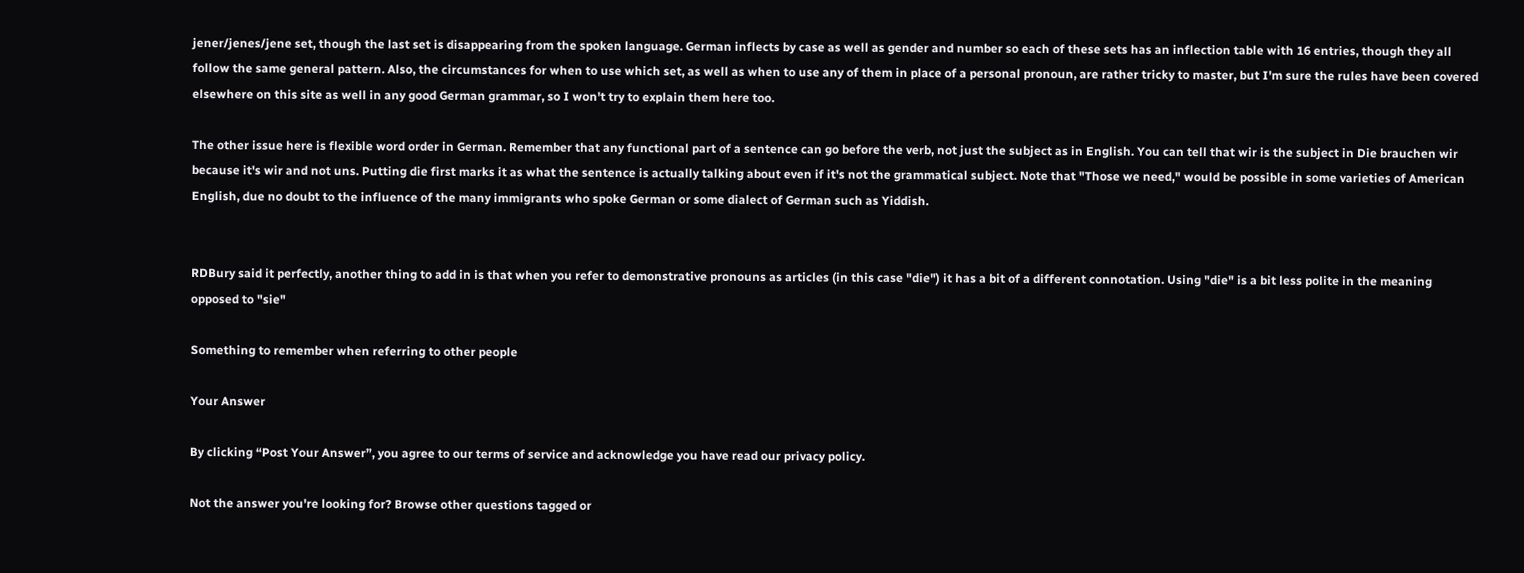jener/jenes/jene set, though the last set is disappearing from the spoken language. German inflects by case as well as gender and number so each of these sets has an inflection table with 16 entries, though they all follow the same general pattern. Also, the circumstances for when to use which set, as well as when to use any of them in place of a personal pronoun, are rather tricky to master, but I'm sure the rules have been covered elsewhere on this site as well in any good German grammar, so I won't try to explain them here too.

The other issue here is flexible word order in German. Remember that any functional part of a sentence can go before the verb, not just the subject as in English. You can tell that wir is the subject in Die brauchen wir because it's wir and not uns. Putting die first marks it as what the sentence is actually talking about even if it's not the grammatical subject. Note that "Those we need," would be possible in some varieties of American English, due no doubt to the influence of the many immigrants who spoke German or some dialect of German such as Yiddish.


RDBury said it perfectly, another thing to add in is that when you refer to demonstrative pronouns as articles (in this case "die") it has a bit of a different connotation. Using "die" is a bit less polite in the meaning opposed to "sie"

Something to remember when referring to other people

Your Answer

By clicking “Post Your Answer”, you agree to our terms of service and acknowledge you have read our privacy policy.

Not the answer you're looking for? Browse other questions tagged or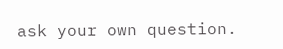ask your own question.